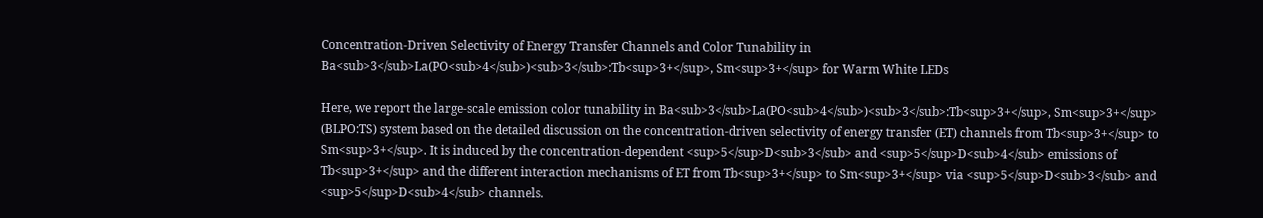Concentration-Driven Selectivity of Energy Transfer Channels and Color Tunability in Ba<sub>3</sub>La(PO<sub>4</sub>)<sub>3</sub>:Tb<sup>3+</sup>, Sm<sup>3+</sup> for Warm White LEDs

Here, we report the large-scale emission color tunability in Ba<sub>3</sub>La(PO<sub>4</sub>)<sub>3</sub>:Tb<sup>3+</sup>, Sm<sup>3+</sup> (BLPO:TS) system based on the detailed discussion on the concentration-driven selectivity of energy transfer (ET) channels from Tb<sup>3+</sup> to Sm<sup>3+</sup>. It is induced by the concentration-dependent <sup>5</sup>D<sub>3</sub> and <sup>5</sup>D<sub>4</sub> emissions of Tb<sup>3+</sup> and the different interaction mechanisms of ET from Tb<sup>3+</sup> to Sm<sup>3+</sup> via <sup>5</sup>D<sub>3</sub> and <sup>5</sup>D<sub>4</sub> channels.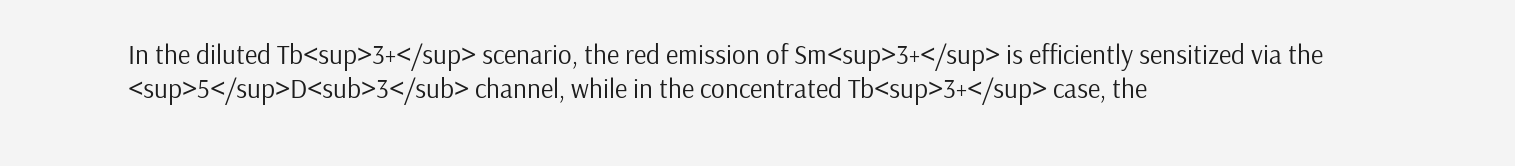In the diluted Tb<sup>3+</sup> scenario, the red emission of Sm<sup>3+</sup> is efficiently sensitized via the <sup>5</sup>D<sub>3</sub> channel, while in the concentrated Tb<sup>3+</sup> case, the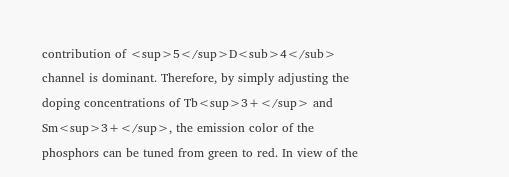contribution of <sup>5</sup>D<sub>4</sub> channel is dominant. Therefore, by simply adjusting the doping concentrations of Tb<sup>3+</sup> and Sm<sup>3+</sup>, the emission color of the phosphors can be tuned from green to red. In view of the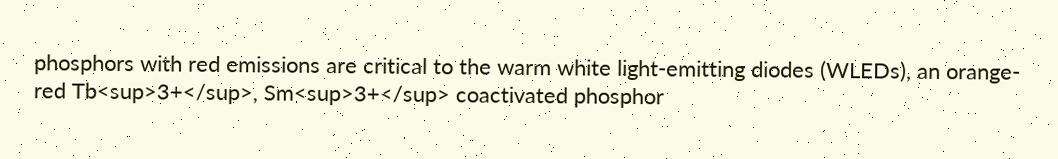phosphors with red emissions are critical to the warm white light-emitting diodes (WLEDs), an orange-red Tb<sup>3+</sup>, Sm<sup>3+</sup> coactivated phosphor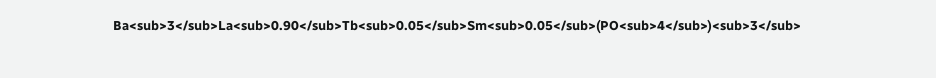Ba<sub>3</sub>La<sub>0.90</sub>Tb<sub>0.05</sub>Sm<sub>0.05</sub>(PO<sub>4</sub>)<sub>3</sub>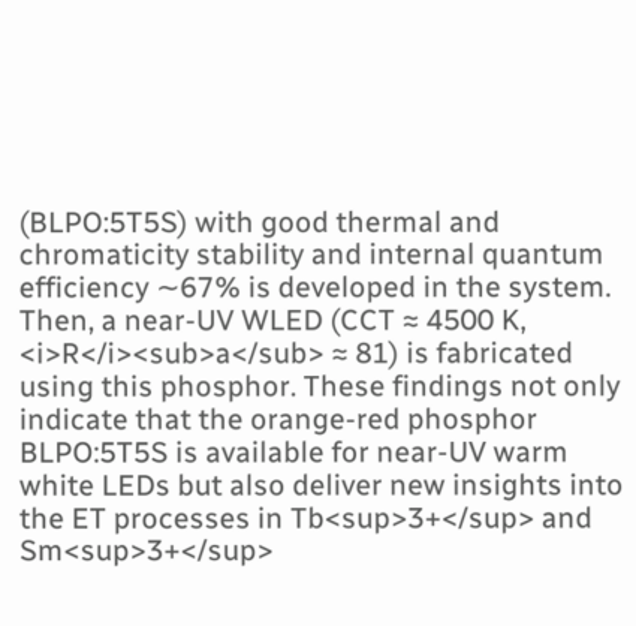(BLPO:5T5S) with good thermal and chromaticity stability and internal quantum efficiency ∼67% is developed in the system. Then, a near-UV WLED (CCT ≈ 4500 K, <i>R</i><sub>a</sub> ≈ 81) is fabricated using this phosphor. These findings not only indicate that the orange-red phosphor BLPO:5T5S is available for near-UV warm white LEDs but also deliver new insights into the ET processes in Tb<sup>3+</sup> and Sm<sup>3+</sup>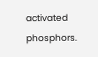activated phosphors.